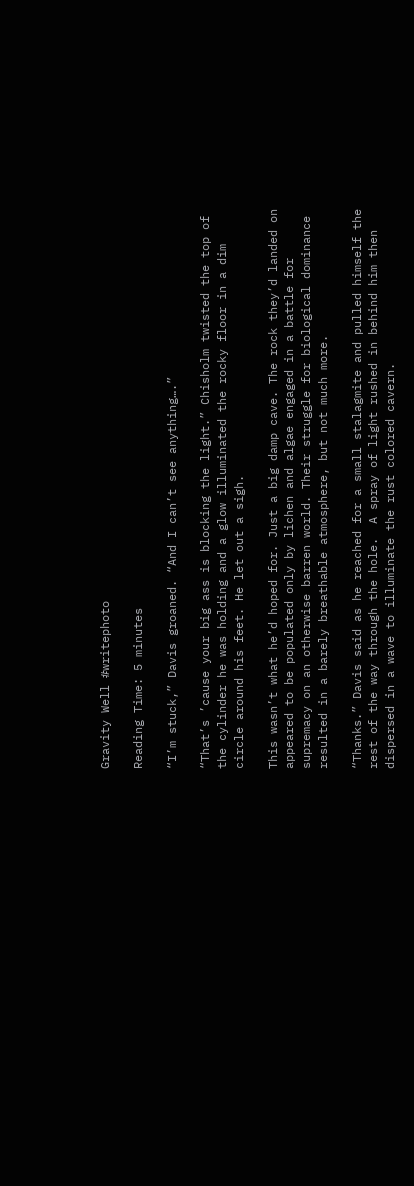Gravity Well #writephoto

Reading Time: 5 minutes

“I’m stuck,” Davis groaned. “And I can’t see anything….”

“That’s ’cause your big ass is blocking the light.” Chisholm twisted the top of the cylinder he was holding and a glow illuminated the rocky floor in a dim circle around his feet. He let out a sigh.

This wasn’t what he’d hoped for. Just a big damp cave. The rock they’d landed on appeared to be populated only by lichen and algae engaged in a battle for supremacy on an otherwise barren world. Their struggle for biological dominance resulted in a barely breathable atmosphere, but not much more.

“Thanks.” Davis said as he reached for a small stalagmite and pulled himself the rest of the way through the hole.  A spray of light rushed in behind him then dispersed in a wave to illuminate the rust colored cavern.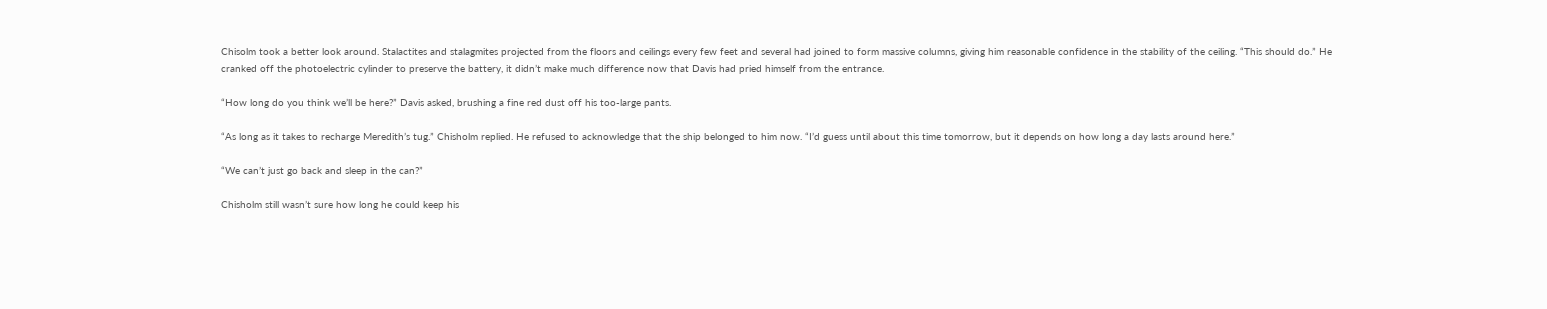Chisolm took a better look around. Stalactites and stalagmites projected from the floors and ceilings every few feet and several had joined to form massive columns, giving him reasonable confidence in the stability of the ceiling. “This should do.” He cranked off the photoelectric cylinder to preserve the battery, it didn’t make much difference now that Davis had pried himself from the entrance.

“How long do you think we’ll be here?” Davis asked, brushing a fine red dust off his too-large pants.

“As long as it takes to recharge Meredith’s tug.” Chisholm replied. He refused to acknowledge that the ship belonged to him now. “I’d guess until about this time tomorrow, but it depends on how long a day lasts around here.”

“We can’t just go back and sleep in the can?”

Chisholm still wasn’t sure how long he could keep his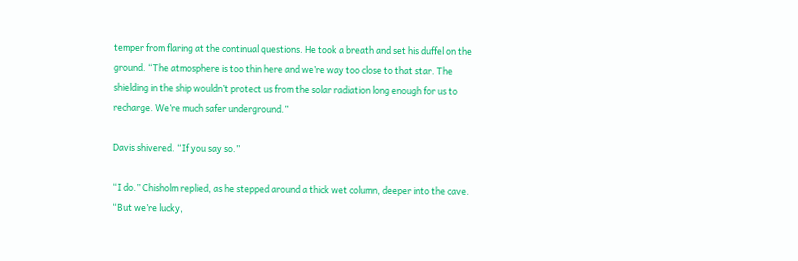temper from flaring at the continual questions. He took a breath and set his duffel on the ground. “The atmosphere is too thin here and we’re way too close to that star. The shielding in the ship wouldn’t protect us from the solar radiation long enough for us to recharge. We’re much safer underground.”

Davis shivered. “If you say so.”

“I do.” Chisholm replied, as he stepped around a thick wet column, deeper into the cave. “But we’re lucky,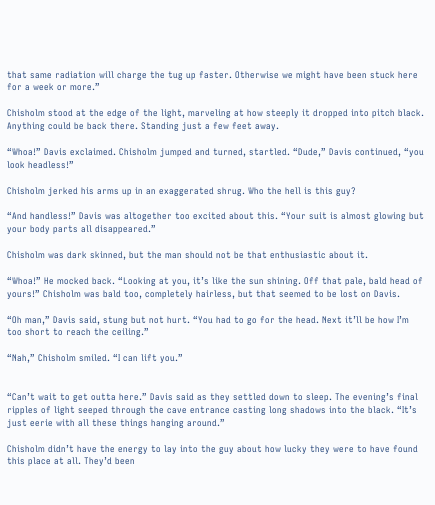that same radiation will charge the tug up faster. Otherwise we might have been stuck here for a week or more.”

Chisholm stood at the edge of the light, marveling at how steeply it dropped into pitch black. Anything could be back there. Standing just a few feet away.

“Whoa!” Davis exclaimed. Chisholm jumped and turned, startled. “Dude,” Davis continued, “you look headless!”

Chisholm jerked his arms up in an exaggerated shrug. Who the hell is this guy?

“And handless!” Davis was altogether too excited about this. “Your suit is almost glowing but your body parts all disappeared.”

Chisholm was dark skinned, but the man should not be that enthusiastic about it.

“Whoa!” He mocked back. “Looking at you, it’s like the sun shining. Off that pale, bald head of yours!” Chisholm was bald too, completely hairless, but that seemed to be lost on Davis.

“Oh man,” Davis said, stung but not hurt. “You had to go for the head. Next it’ll be how I’m too short to reach the ceiling.”

“Nah,” Chisholm smiled. “I can lift you.”


“Can’t wait to get outta here.” Davis said as they settled down to sleep. The evening’s final ripples of light seeped through the cave entrance casting long shadows into the black. “It’s just eerie with all these things hanging around.”

Chisholm didn’t have the energy to lay into the guy about how lucky they were to have found this place at all. They’d been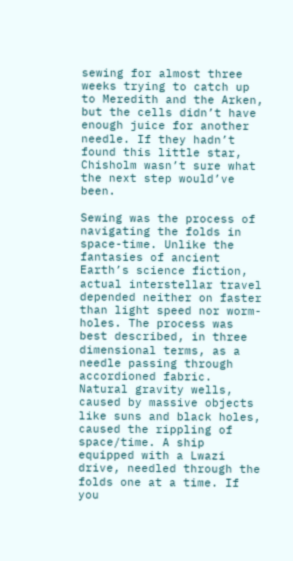sewing for almost three weeks trying to catch up to Meredith and the Arken, but the cells didn’t have enough juice for another needle. If they hadn’t found this little star, Chisholm wasn’t sure what the next step would’ve been.

Sewing was the process of navigating the folds in space-time. Unlike the fantasies of ancient Earth’s science fiction, actual interstellar travel depended neither on faster than light speed nor worm-holes. The process was best described, in three dimensional terms, as a needle passing through accordioned fabric. Natural gravity wells, caused by massive objects like suns and black holes, caused the rippling of space/time. A ship equipped with a Lwazi drive, needled through the folds one at a time. If you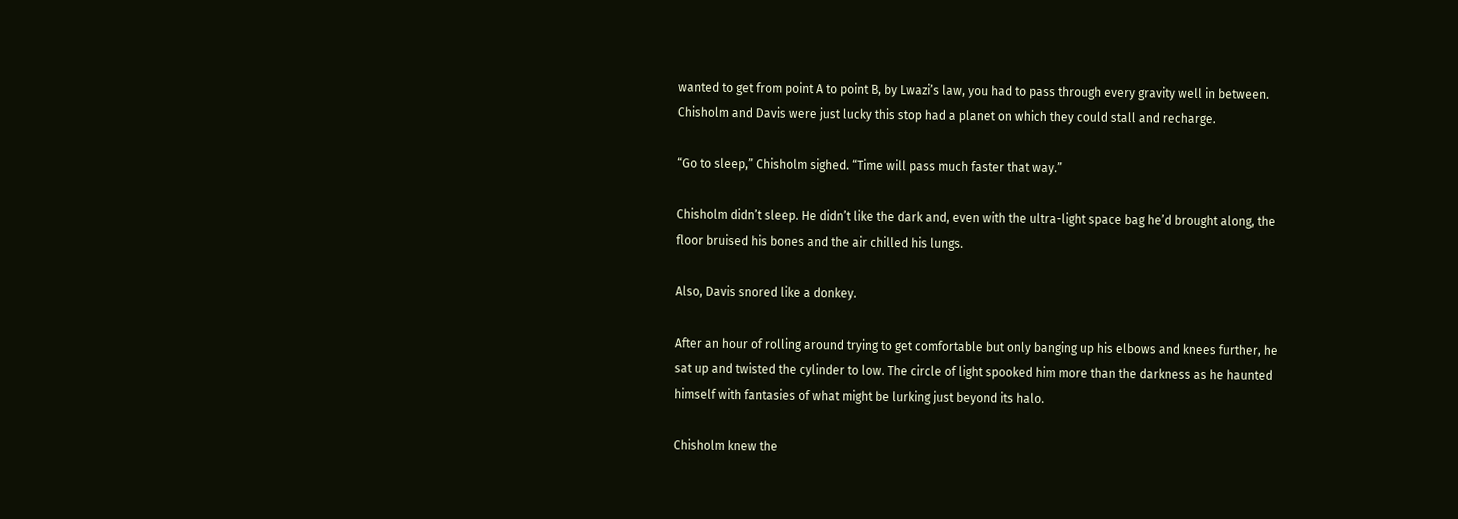wanted to get from point A to point B, by Lwazi’s law, you had to pass through every gravity well in between. Chisholm and Davis were just lucky this stop had a planet on which they could stall and recharge.

“Go to sleep,” Chisholm sighed. “Time will pass much faster that way.”

Chisholm didn’t sleep. He didn’t like the dark and, even with the ultra-light space bag he’d brought along, the floor bruised his bones and the air chilled his lungs.

Also, Davis snored like a donkey.

After an hour of rolling around trying to get comfortable but only banging up his elbows and knees further, he sat up and twisted the cylinder to low. The circle of light spooked him more than the darkness as he haunted himself with fantasies of what might be lurking just beyond its halo.

Chisholm knew the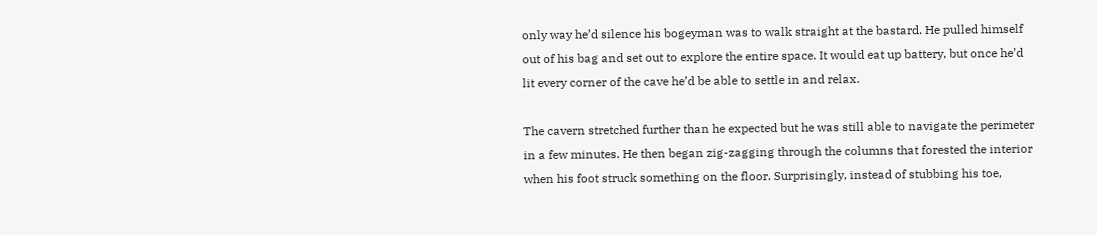only way he’d silence his bogeyman was to walk straight at the bastard. He pulled himself out of his bag and set out to explore the entire space. It would eat up battery, but once he’d lit every corner of the cave he’d be able to settle in and relax.

The cavern stretched further than he expected but he was still able to navigate the perimeter in a few minutes. He then began zig-zagging through the columns that forested the interior when his foot struck something on the floor. Surprisingly, instead of stubbing his toe,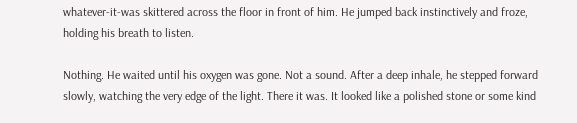whatever-it-was skittered across the floor in front of him. He jumped back instinctively and froze, holding his breath to listen.

Nothing. He waited until his oxygen was gone. Not a sound. After a deep inhale, he stepped forward slowly, watching the very edge of the light. There it was. It looked like a polished stone or some kind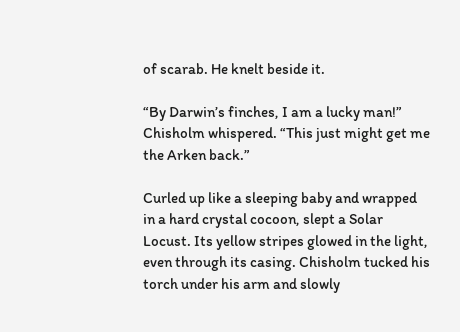of scarab. He knelt beside it.

“By Darwin’s finches, I am a lucky man!” Chisholm whispered. “This just might get me the Arken back.”

Curled up like a sleeping baby and wrapped in a hard crystal cocoon, slept a Solar Locust. Its yellow stripes glowed in the light, even through its casing. Chisholm tucked his torch under his arm and slowly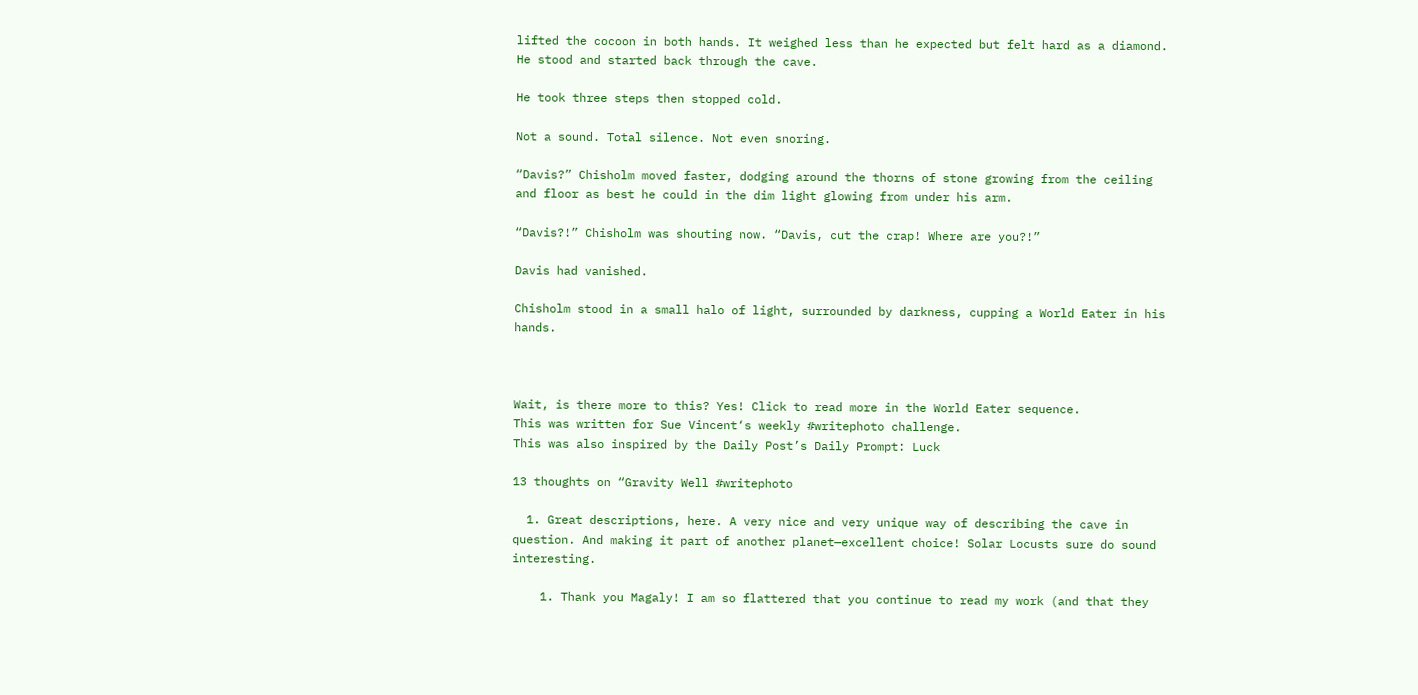lifted the cocoon in both hands. It weighed less than he expected but felt hard as a diamond. He stood and started back through the cave.

He took three steps then stopped cold.

Not a sound. Total silence. Not even snoring.

“Davis?” Chisholm moved faster, dodging around the thorns of stone growing from the ceiling and floor as best he could in the dim light glowing from under his arm.

“Davis?!” Chisholm was shouting now. “Davis, cut the crap! Where are you?!”

Davis had vanished.

Chisholm stood in a small halo of light, surrounded by darkness, cupping a World Eater in his hands.



Wait, is there more to this? Yes! Click to read more in the World Eater sequence.
This was written for Sue Vincent‘s weekly #writephoto challenge.
This was also inspired by the Daily Post’s Daily Prompt: Luck

13 thoughts on “Gravity Well #writephoto

  1. Great descriptions, here. A very nice and very unique way of describing the cave in question. And making it part of another planet—excellent choice! Solar Locusts sure do sound interesting.

    1. Thank you Magaly! I am so flattered that you continue to read my work (and that they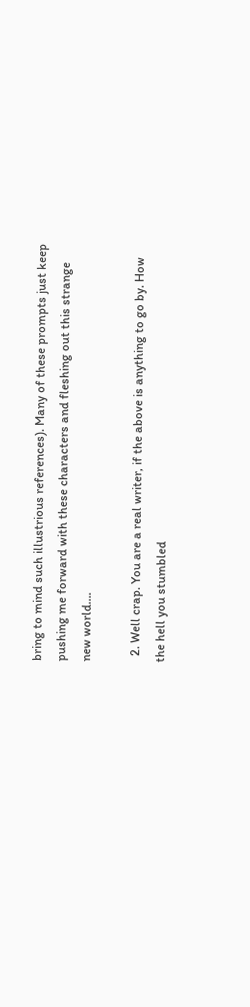bring to mind such illustrious references). Many of these prompts just keep pushing me forward with these characters and fleshing out this strange new world….

  2. Well crap. You are a real writer, if the above is anything to go by. How the hell you stumbled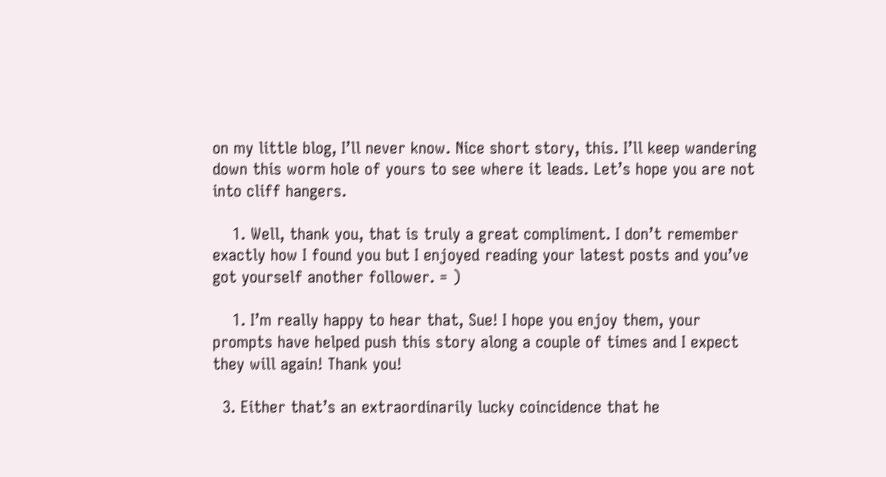on my little blog, I’ll never know. Nice short story, this. I’ll keep wandering down this worm hole of yours to see where it leads. Let’s hope you are not into cliff hangers.

    1. Well, thank you, that is truly a great compliment. I don’t remember exactly how I found you but I enjoyed reading your latest posts and you’ve got yourself another follower. = )

    1. I’m really happy to hear that, Sue! I hope you enjoy them, your prompts have helped push this story along a couple of times and I expect they will again! Thank you!

  3. Either that’s an extraordinarily lucky coincidence that he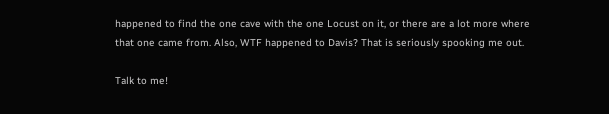happened to find the one cave with the one Locust on it, or there are a lot more where that one came from. Also, WTF happened to Davis? That is seriously spooking me out.

Talk to me!